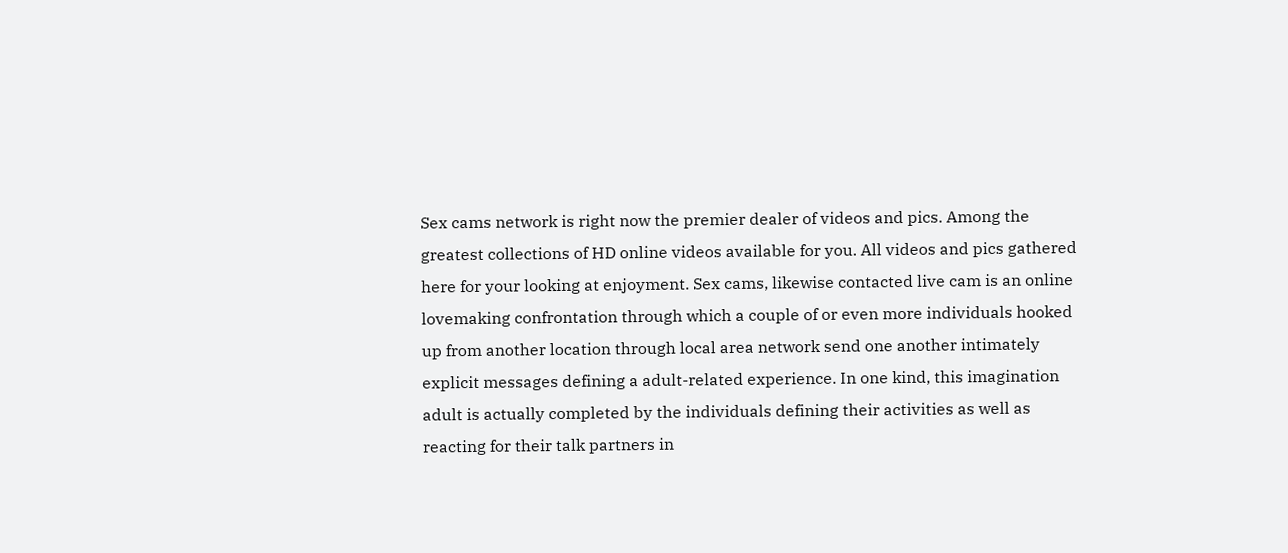Sex cams network is right now the premier dealer of videos and pics. Among the greatest collections of HD online videos available for you. All videos and pics gathered here for your looking at enjoyment. Sex cams, likewise contacted live cam is an online lovemaking confrontation through which a couple of or even more individuals hooked up from another location through local area network send one another intimately explicit messages defining a adult-related experience. In one kind, this imagination adult is actually completed by the individuals defining their activities as well as reacting for their talk partners in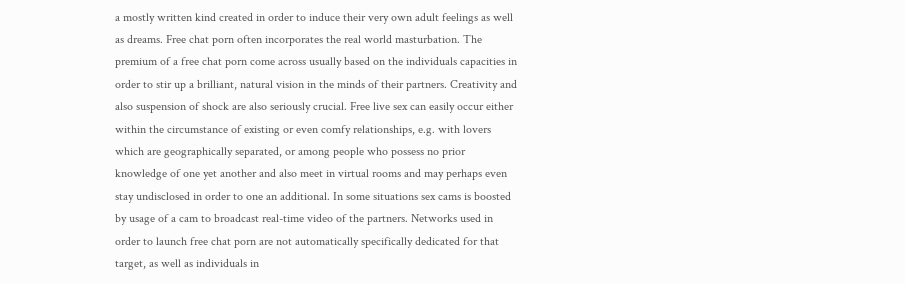a mostly written kind created in order to induce their very own adult feelings as well as dreams. Free chat porn often incorporates the real world masturbation. The premium of a free chat porn come across usually based on the individuals capacities in order to stir up a brilliant, natural vision in the minds of their partners. Creativity and also suspension of shock are also seriously crucial. Free live sex can easily occur either within the circumstance of existing or even comfy relationships, e.g. with lovers which are geographically separated, or among people who possess no prior knowledge of one yet another and also meet in virtual rooms and may perhaps even stay undisclosed in order to one an additional. In some situations sex cams is boosted by usage of a cam to broadcast real-time video of the partners. Networks used in order to launch free chat porn are not automatically specifically dedicated for that target, as well as individuals in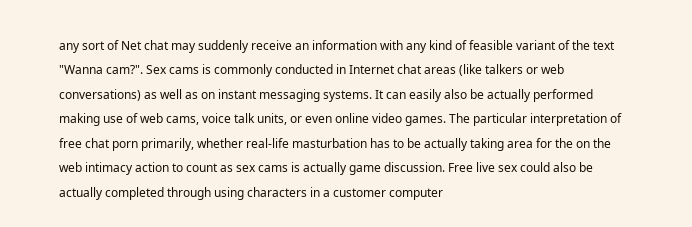any sort of Net chat may suddenly receive an information with any kind of feasible variant of the text "Wanna cam?". Sex cams is commonly conducted in Internet chat areas (like talkers or web conversations) as well as on instant messaging systems. It can easily also be actually performed making use of web cams, voice talk units, or even online video games. The particular interpretation of free chat porn primarily, whether real-life masturbation has to be actually taking area for the on the web intimacy action to count as sex cams is actually game discussion. Free live sex could also be actually completed through using characters in a customer computer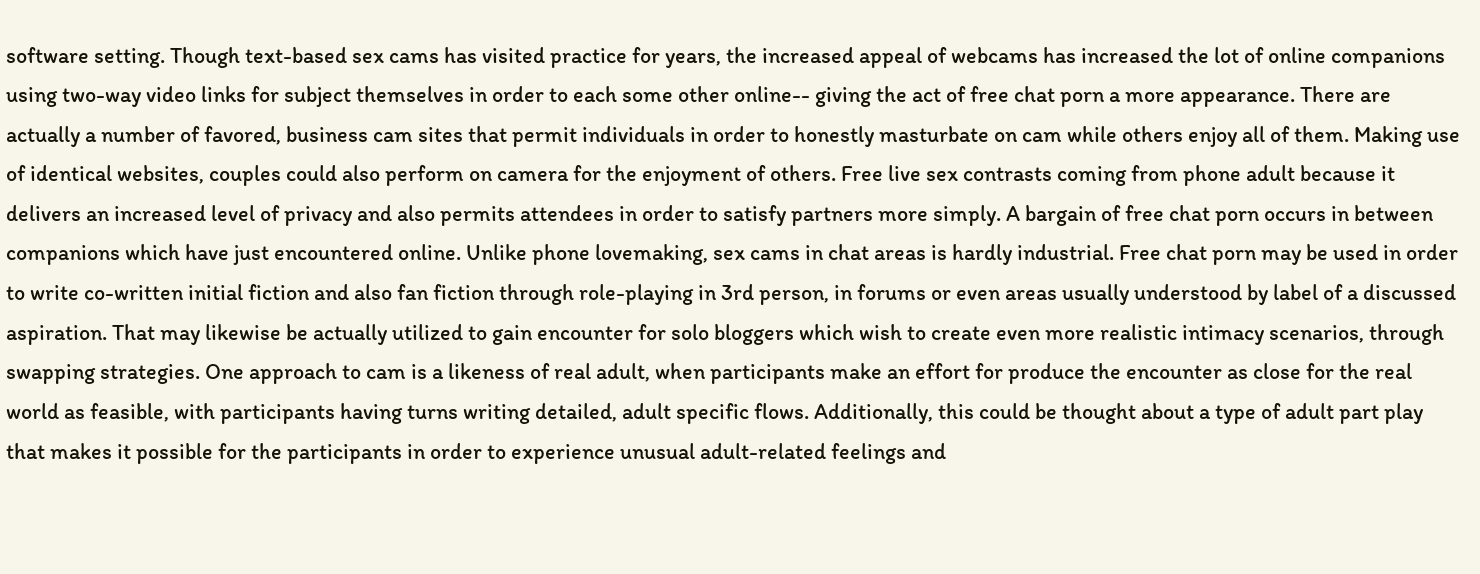software setting. Though text-based sex cams has visited practice for years, the increased appeal of webcams has increased the lot of online companions using two-way video links for subject themselves in order to each some other online-- giving the act of free chat porn a more appearance. There are actually a number of favored, business cam sites that permit individuals in order to honestly masturbate on cam while others enjoy all of them. Making use of identical websites, couples could also perform on camera for the enjoyment of others. Free live sex contrasts coming from phone adult because it delivers an increased level of privacy and also permits attendees in order to satisfy partners more simply. A bargain of free chat porn occurs in between companions which have just encountered online. Unlike phone lovemaking, sex cams in chat areas is hardly industrial. Free chat porn may be used in order to write co-written initial fiction and also fan fiction through role-playing in 3rd person, in forums or even areas usually understood by label of a discussed aspiration. That may likewise be actually utilized to gain encounter for solo bloggers which wish to create even more realistic intimacy scenarios, through swapping strategies. One approach to cam is a likeness of real adult, when participants make an effort for produce the encounter as close for the real world as feasible, with participants having turns writing detailed, adult specific flows. Additionally, this could be thought about a type of adult part play that makes it possible for the participants in order to experience unusual adult-related feelings and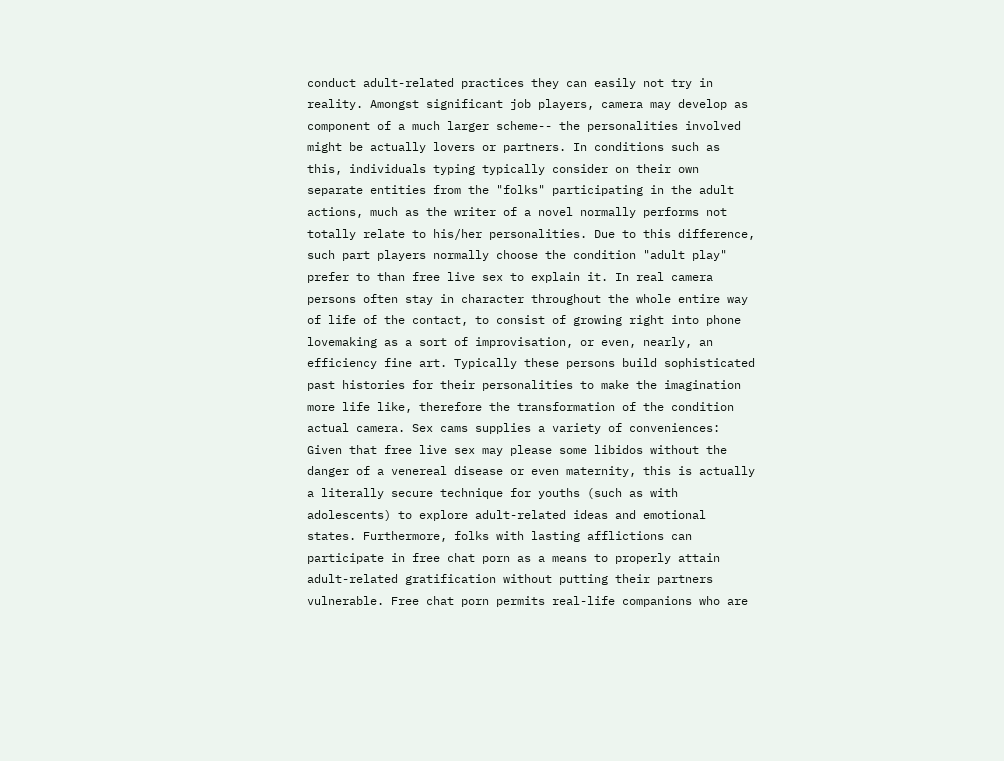conduct adult-related practices they can easily not try in reality. Amongst significant job players, camera may develop as component of a much larger scheme-- the personalities involved might be actually lovers or partners. In conditions such as this, individuals typing typically consider on their own separate entities from the "folks" participating in the adult actions, much as the writer of a novel normally performs not totally relate to his/her personalities. Due to this difference, such part players normally choose the condition "adult play" prefer to than free live sex to explain it. In real camera persons often stay in character throughout the whole entire way of life of the contact, to consist of growing right into phone lovemaking as a sort of improvisation, or even, nearly, an efficiency fine art. Typically these persons build sophisticated past histories for their personalities to make the imagination more life like, therefore the transformation of the condition actual camera. Sex cams supplies a variety of conveniences: Given that free live sex may please some libidos without the danger of a venereal disease or even maternity, this is actually a literally secure technique for youths (such as with adolescents) to explore adult-related ideas and emotional states. Furthermore, folks with lasting afflictions can participate in free chat porn as a means to properly attain adult-related gratification without putting their partners vulnerable. Free chat porn permits real-life companions who are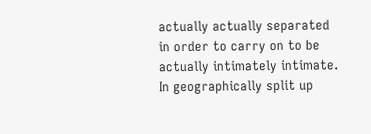actually actually separated in order to carry on to be actually intimately intimate. In geographically split up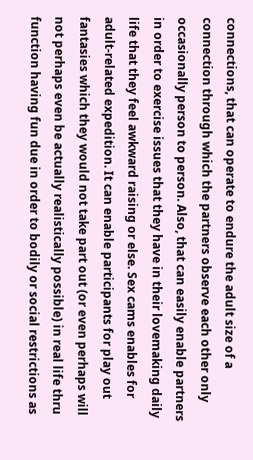connections, that can operate to endure the adult size of a connection through which the partners observe each other only occasionally person to person. Also, that can easily enable partners in order to exercise issues that they have in their lovemaking daily life that they feel awkward raising or else. Sex cams enables for adult-related expedition. It can enable participants for play out fantasies which they would not take part out (or even perhaps will not perhaps even be actually realistically possible) in real life thru function having fun due in order to bodily or social restrictions as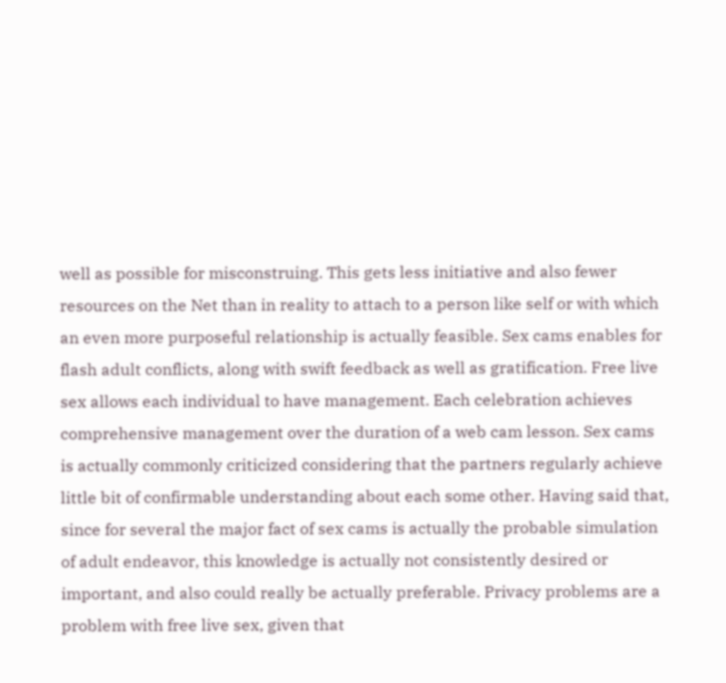well as possible for misconstruing. This gets less initiative and also fewer resources on the Net than in reality to attach to a person like self or with which an even more purposeful relationship is actually feasible. Sex cams enables for flash adult conflicts, along with swift feedback as well as gratification. Free live sex allows each individual to have management. Each celebration achieves comprehensive management over the duration of a web cam lesson. Sex cams is actually commonly criticized considering that the partners regularly achieve little bit of confirmable understanding about each some other. Having said that, since for several the major fact of sex cams is actually the probable simulation of adult endeavor, this knowledge is actually not consistently desired or important, and also could really be actually preferable. Privacy problems are a problem with free live sex, given that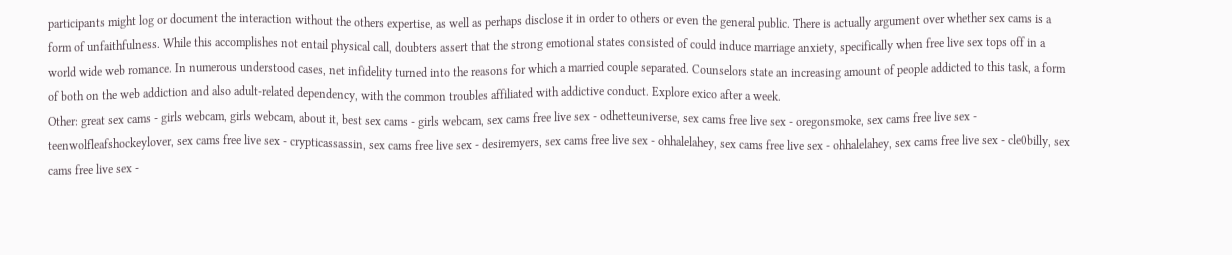participants might log or document the interaction without the others expertise, as well as perhaps disclose it in order to others or even the general public. There is actually argument over whether sex cams is a form of unfaithfulness. While this accomplishes not entail physical call, doubters assert that the strong emotional states consisted of could induce marriage anxiety, specifically when free live sex tops off in a world wide web romance. In numerous understood cases, net infidelity turned into the reasons for which a married couple separated. Counselors state an increasing amount of people addicted to this task, a form of both on the web addiction and also adult-related dependency, with the common troubles affiliated with addictive conduct. Explore exico after a week.
Other: great sex cams - girls webcam, girls webcam, about it, best sex cams - girls webcam, sex cams free live sex - odhetteuniverse, sex cams free live sex - oregonsmoke, sex cams free live sex - teenwolfleafshockeylover, sex cams free live sex - crypticassassin, sex cams free live sex - desiremyers, sex cams free live sex - ohhalelahey, sex cams free live sex - ohhalelahey, sex cams free live sex - cle0billy, sex cams free live sex -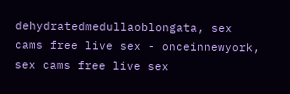dehydratedmedullaoblongata, sex cams free live sex - onceinnewyork, sex cams free live sex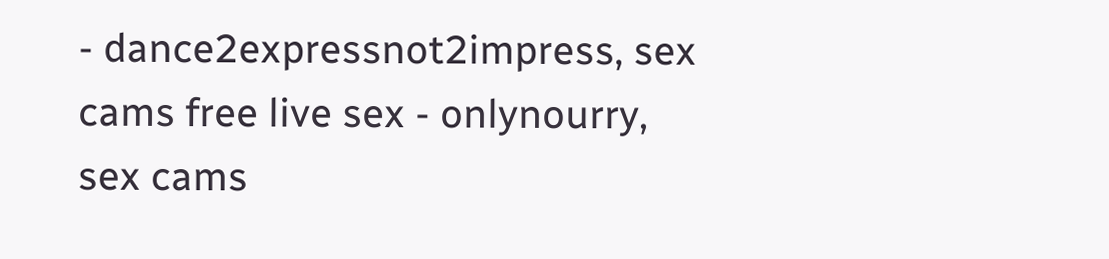- dance2expressnot2impress, sex cams free live sex - onlynourry, sex cams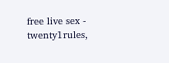free live sex - twenty1rules,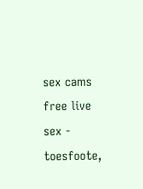sex cams free live sex - toesfoote,